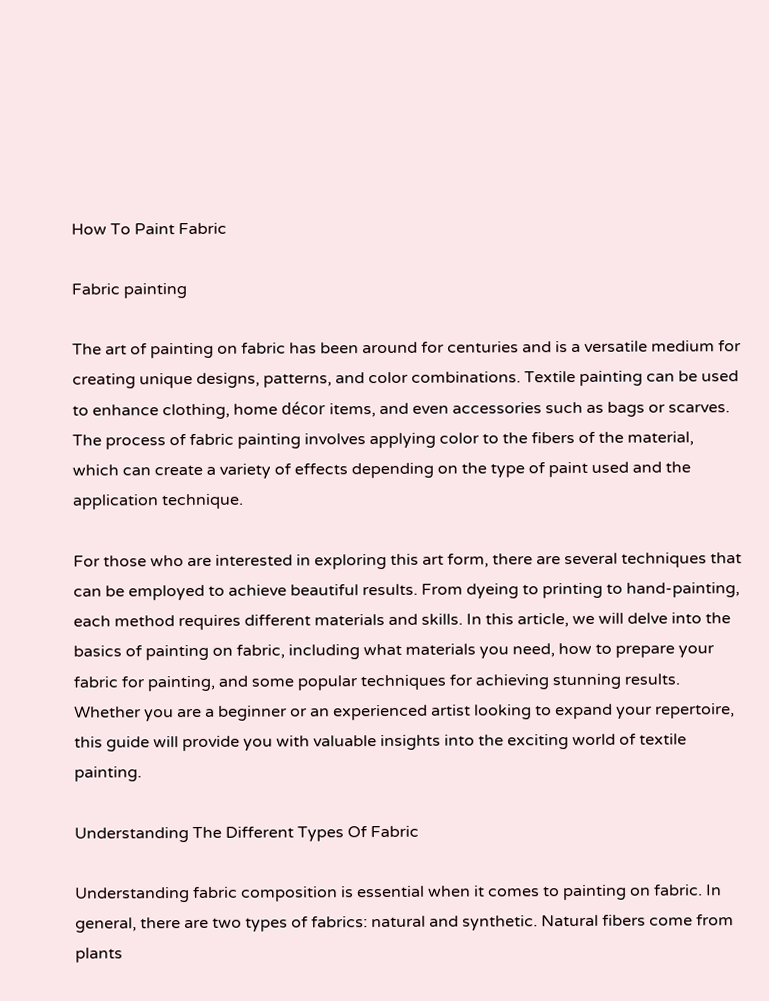How To Paint Fabric

Fabric painting

The art of painting on fabric has been around for centuries and is a versatile medium for creating unique designs, patterns, and color combinations. Textile painting can be used to enhance clothing, home décor items, and even accessories such as bags or scarves. The process of fabric painting involves applying color to the fibers of the material, which can create a variety of effects depending on the type of paint used and the application technique.

For those who are interested in exploring this art form, there are several techniques that can be employed to achieve beautiful results. From dyeing to printing to hand-painting, each method requires different materials and skills. In this article, we will delve into the basics of painting on fabric, including what materials you need, how to prepare your fabric for painting, and some popular techniques for achieving stunning results. Whether you are a beginner or an experienced artist looking to expand your repertoire, this guide will provide you with valuable insights into the exciting world of textile painting.

Understanding The Different Types Of Fabric

Understanding fabric composition is essential when it comes to painting on fabric. In general, there are two types of fabrics: natural and synthetic. Natural fibers come from plants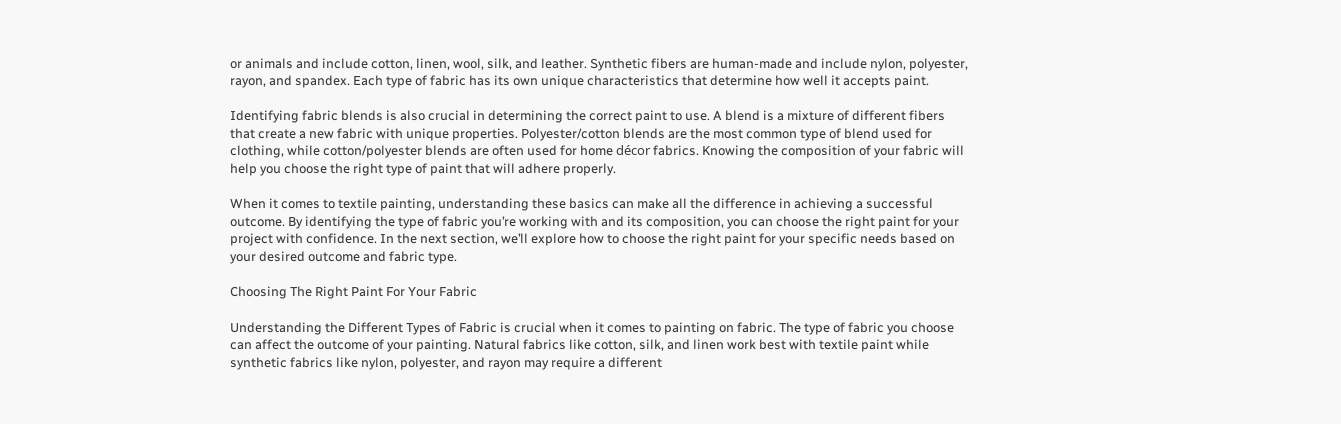or animals and include cotton, linen, wool, silk, and leather. Synthetic fibers are human-made and include nylon, polyester, rayon, and spandex. Each type of fabric has its own unique characteristics that determine how well it accepts paint.

Identifying fabric blends is also crucial in determining the correct paint to use. A blend is a mixture of different fibers that create a new fabric with unique properties. Polyester/cotton blends are the most common type of blend used for clothing, while cotton/polyester blends are often used for home décor fabrics. Knowing the composition of your fabric will help you choose the right type of paint that will adhere properly.

When it comes to textile painting, understanding these basics can make all the difference in achieving a successful outcome. By identifying the type of fabric you’re working with and its composition, you can choose the right paint for your project with confidence. In the next section, we’ll explore how to choose the right paint for your specific needs based on your desired outcome and fabric type.

Choosing The Right Paint For Your Fabric

Understanding the Different Types of Fabric is crucial when it comes to painting on fabric. The type of fabric you choose can affect the outcome of your painting. Natural fabrics like cotton, silk, and linen work best with textile paint while synthetic fabrics like nylon, polyester, and rayon may require a different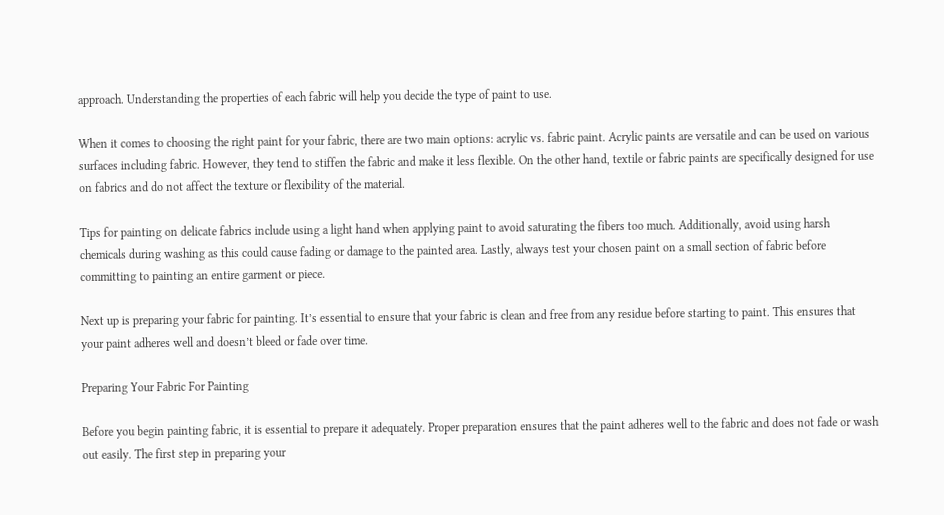approach. Understanding the properties of each fabric will help you decide the type of paint to use.

When it comes to choosing the right paint for your fabric, there are two main options: acrylic vs. fabric paint. Acrylic paints are versatile and can be used on various surfaces including fabric. However, they tend to stiffen the fabric and make it less flexible. On the other hand, textile or fabric paints are specifically designed for use on fabrics and do not affect the texture or flexibility of the material.

Tips for painting on delicate fabrics include using a light hand when applying paint to avoid saturating the fibers too much. Additionally, avoid using harsh chemicals during washing as this could cause fading or damage to the painted area. Lastly, always test your chosen paint on a small section of fabric before committing to painting an entire garment or piece.

Next up is preparing your fabric for painting. It’s essential to ensure that your fabric is clean and free from any residue before starting to paint. This ensures that your paint adheres well and doesn’t bleed or fade over time.

Preparing Your Fabric For Painting

Before you begin painting fabric, it is essential to prepare it adequately. Proper preparation ensures that the paint adheres well to the fabric and does not fade or wash out easily. The first step in preparing your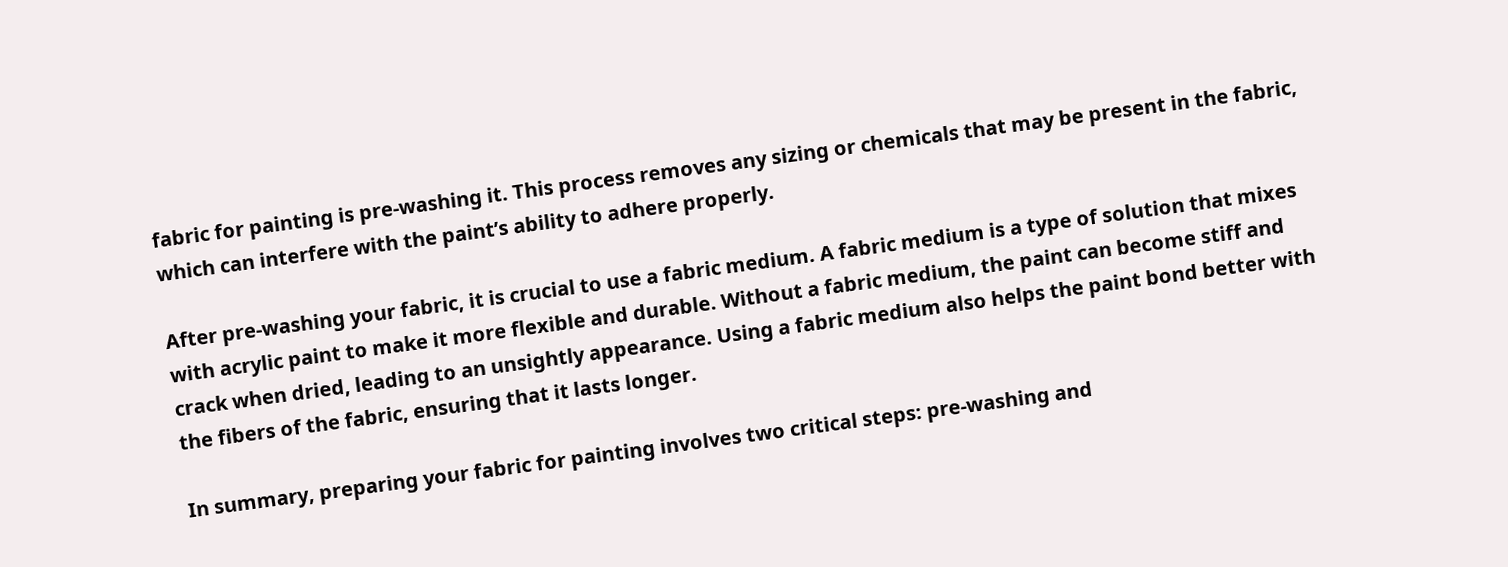fabric for painting is pre-washing it. This process removes any sizing or chemicals that may be present in the fabric, which can interfere with the paint’s ability to adhere properly.

After pre-washing your fabric, it is crucial to use a fabric medium. A fabric medium is a type of solution that mixes with acrylic paint to make it more flexible and durable. Without a fabric medium, the paint can become stiff and crack when dried, leading to an unsightly appearance. Using a fabric medium also helps the paint bond better with the fibers of the fabric, ensuring that it lasts longer.

In summary, preparing your fabric for painting involves two critical steps: pre-washing and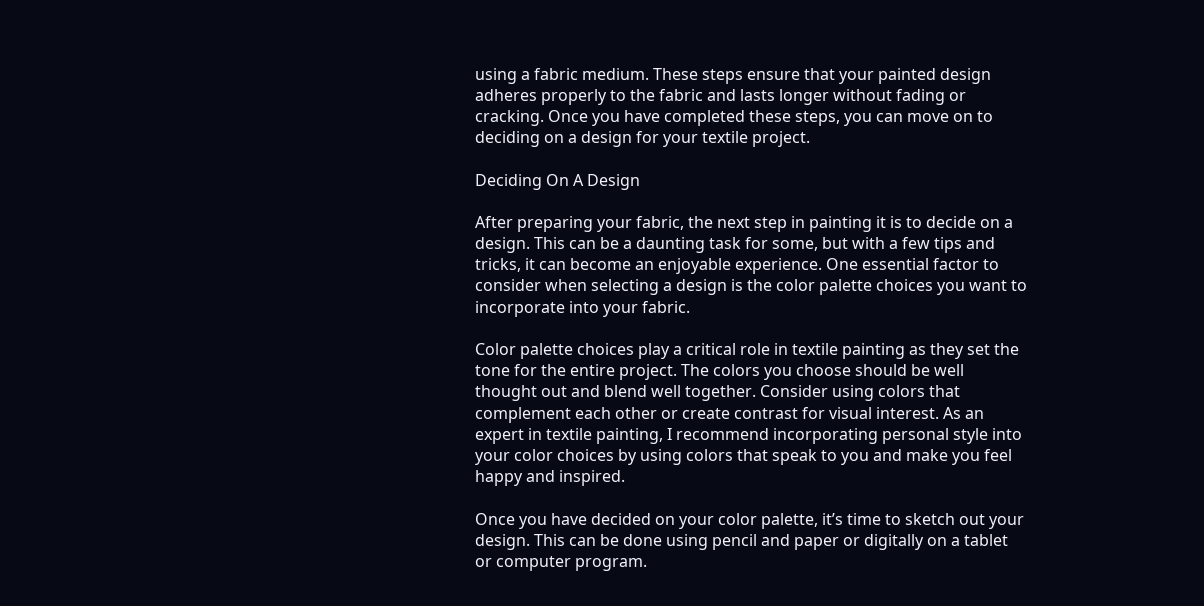using a fabric medium. These steps ensure that your painted design adheres properly to the fabric and lasts longer without fading or cracking. Once you have completed these steps, you can move on to deciding on a design for your textile project.

Deciding On A Design

After preparing your fabric, the next step in painting it is to decide on a design. This can be a daunting task for some, but with a few tips and tricks, it can become an enjoyable experience. One essential factor to consider when selecting a design is the color palette choices you want to incorporate into your fabric.

Color palette choices play a critical role in textile painting as they set the tone for the entire project. The colors you choose should be well thought out and blend well together. Consider using colors that complement each other or create contrast for visual interest. As an expert in textile painting, I recommend incorporating personal style into your color choices by using colors that speak to you and make you feel happy and inspired.

Once you have decided on your color palette, it’s time to sketch out your design. This can be done using pencil and paper or digitally on a tablet or computer program.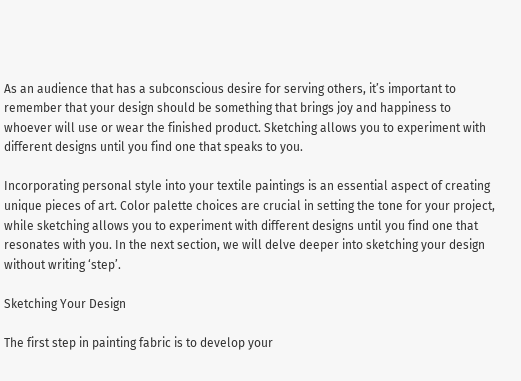As an audience that has a subconscious desire for serving others, it’s important to remember that your design should be something that brings joy and happiness to whoever will use or wear the finished product. Sketching allows you to experiment with different designs until you find one that speaks to you.

Incorporating personal style into your textile paintings is an essential aspect of creating unique pieces of art. Color palette choices are crucial in setting the tone for your project, while sketching allows you to experiment with different designs until you find one that resonates with you. In the next section, we will delve deeper into sketching your design without writing ‘step’.

Sketching Your Design

The first step in painting fabric is to develop your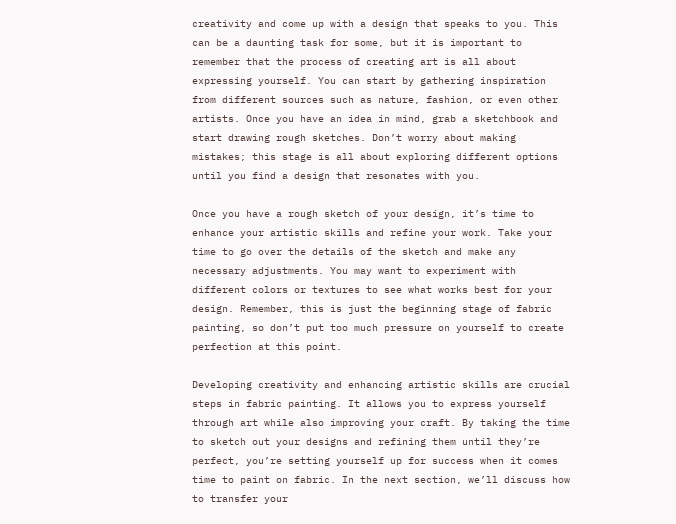creativity and come up with a design that speaks to you. This can be a daunting task for some, but it is important to remember that the process of creating art is all about expressing yourself. You can start by gathering inspiration from different sources such as nature, fashion, or even other artists. Once you have an idea in mind, grab a sketchbook and start drawing rough sketches. Don’t worry about making mistakes; this stage is all about exploring different options until you find a design that resonates with you.

Once you have a rough sketch of your design, it’s time to enhance your artistic skills and refine your work. Take your time to go over the details of the sketch and make any necessary adjustments. You may want to experiment with different colors or textures to see what works best for your design. Remember, this is just the beginning stage of fabric painting, so don’t put too much pressure on yourself to create perfection at this point.

Developing creativity and enhancing artistic skills are crucial steps in fabric painting. It allows you to express yourself through art while also improving your craft. By taking the time to sketch out your designs and refining them until they’re perfect, you’re setting yourself up for success when it comes time to paint on fabric. In the next section, we’ll discuss how to transfer your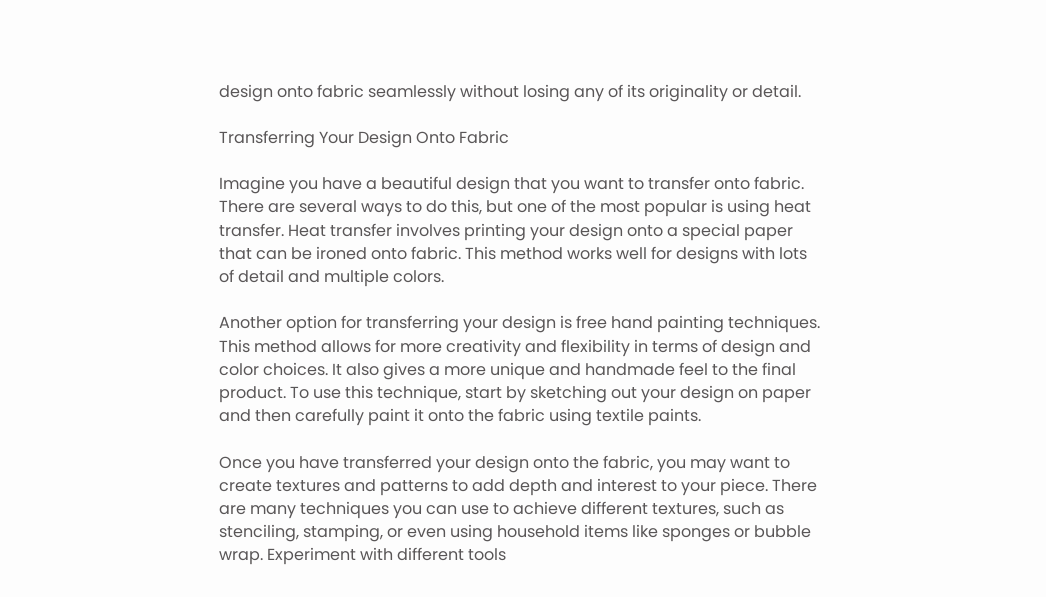design onto fabric seamlessly without losing any of its originality or detail.

Transferring Your Design Onto Fabric

Imagine you have a beautiful design that you want to transfer onto fabric. There are several ways to do this, but one of the most popular is using heat transfer. Heat transfer involves printing your design onto a special paper that can be ironed onto fabric. This method works well for designs with lots of detail and multiple colors.

Another option for transferring your design is free hand painting techniques. This method allows for more creativity and flexibility in terms of design and color choices. It also gives a more unique and handmade feel to the final product. To use this technique, start by sketching out your design on paper and then carefully paint it onto the fabric using textile paints.

Once you have transferred your design onto the fabric, you may want to create textures and patterns to add depth and interest to your piece. There are many techniques you can use to achieve different textures, such as stenciling, stamping, or even using household items like sponges or bubble wrap. Experiment with different tools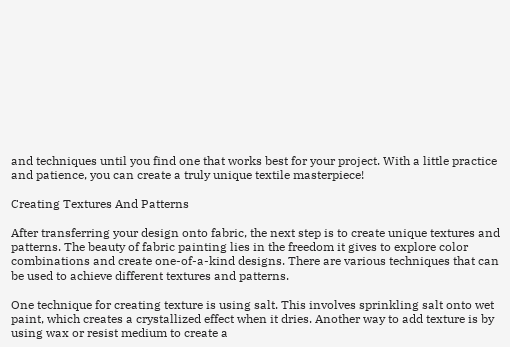and techniques until you find one that works best for your project. With a little practice and patience, you can create a truly unique textile masterpiece!

Creating Textures And Patterns

After transferring your design onto fabric, the next step is to create unique textures and patterns. The beauty of fabric painting lies in the freedom it gives to explore color combinations and create one-of-a-kind designs. There are various techniques that can be used to achieve different textures and patterns.

One technique for creating texture is using salt. This involves sprinkling salt onto wet paint, which creates a crystallized effect when it dries. Another way to add texture is by using wax or resist medium to create a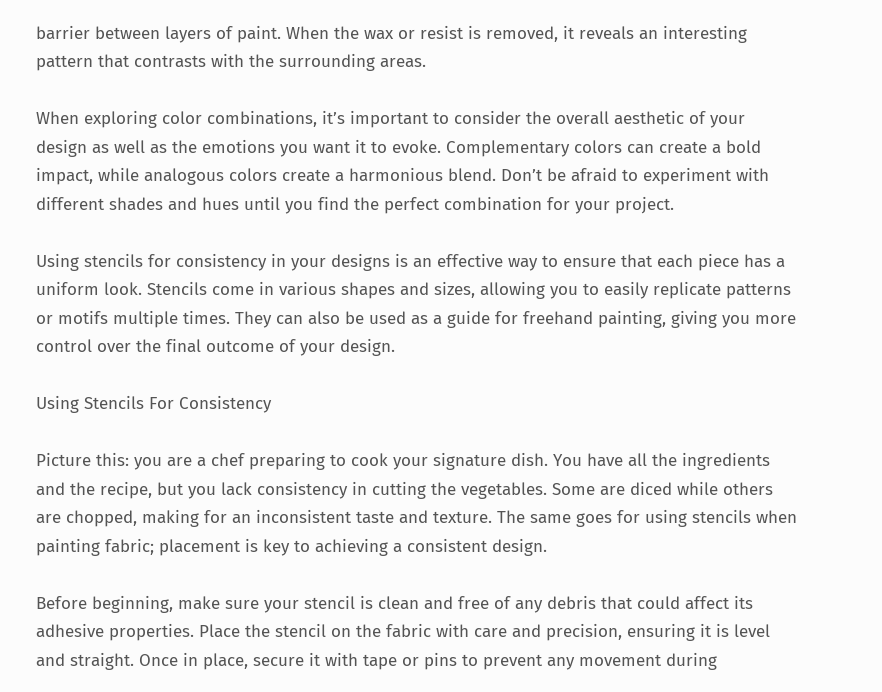barrier between layers of paint. When the wax or resist is removed, it reveals an interesting pattern that contrasts with the surrounding areas.

When exploring color combinations, it’s important to consider the overall aesthetic of your design as well as the emotions you want it to evoke. Complementary colors can create a bold impact, while analogous colors create a harmonious blend. Don’t be afraid to experiment with different shades and hues until you find the perfect combination for your project.

Using stencils for consistency in your designs is an effective way to ensure that each piece has a uniform look. Stencils come in various shapes and sizes, allowing you to easily replicate patterns or motifs multiple times. They can also be used as a guide for freehand painting, giving you more control over the final outcome of your design.

Using Stencils For Consistency

Picture this: you are a chef preparing to cook your signature dish. You have all the ingredients and the recipe, but you lack consistency in cutting the vegetables. Some are diced while others are chopped, making for an inconsistent taste and texture. The same goes for using stencils when painting fabric; placement is key to achieving a consistent design.

Before beginning, make sure your stencil is clean and free of any debris that could affect its adhesive properties. Place the stencil on the fabric with care and precision, ensuring it is level and straight. Once in place, secure it with tape or pins to prevent any movement during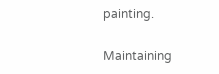painting.

Maintaining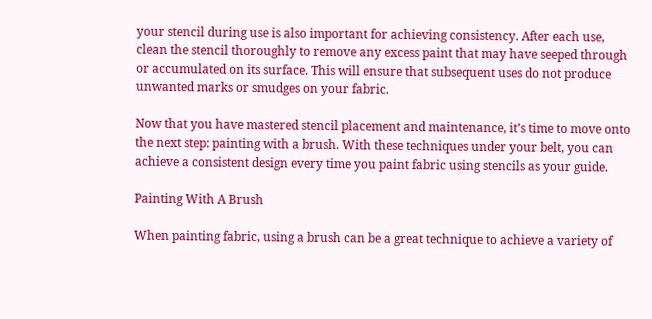your stencil during use is also important for achieving consistency. After each use, clean the stencil thoroughly to remove any excess paint that may have seeped through or accumulated on its surface. This will ensure that subsequent uses do not produce unwanted marks or smudges on your fabric.

Now that you have mastered stencil placement and maintenance, it’s time to move onto the next step: painting with a brush. With these techniques under your belt, you can achieve a consistent design every time you paint fabric using stencils as your guide.

Painting With A Brush

When painting fabric, using a brush can be a great technique to achieve a variety of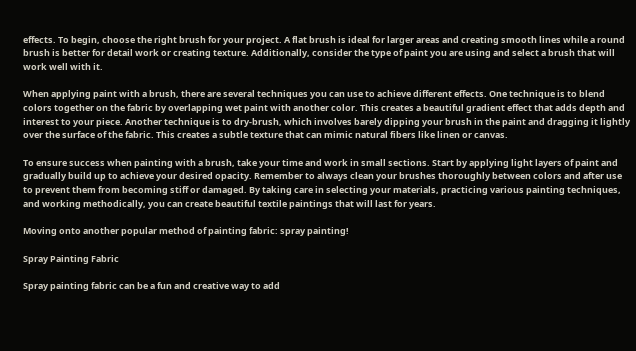effects. To begin, choose the right brush for your project. A flat brush is ideal for larger areas and creating smooth lines while a round brush is better for detail work or creating texture. Additionally, consider the type of paint you are using and select a brush that will work well with it.

When applying paint with a brush, there are several techniques you can use to achieve different effects. One technique is to blend colors together on the fabric by overlapping wet paint with another color. This creates a beautiful gradient effect that adds depth and interest to your piece. Another technique is to dry-brush, which involves barely dipping your brush in the paint and dragging it lightly over the surface of the fabric. This creates a subtle texture that can mimic natural fibers like linen or canvas.

To ensure success when painting with a brush, take your time and work in small sections. Start by applying light layers of paint and gradually build up to achieve your desired opacity. Remember to always clean your brushes thoroughly between colors and after use to prevent them from becoming stiff or damaged. By taking care in selecting your materials, practicing various painting techniques, and working methodically, you can create beautiful textile paintings that will last for years.

Moving onto another popular method of painting fabric: spray painting!

Spray Painting Fabric

Spray painting fabric can be a fun and creative way to add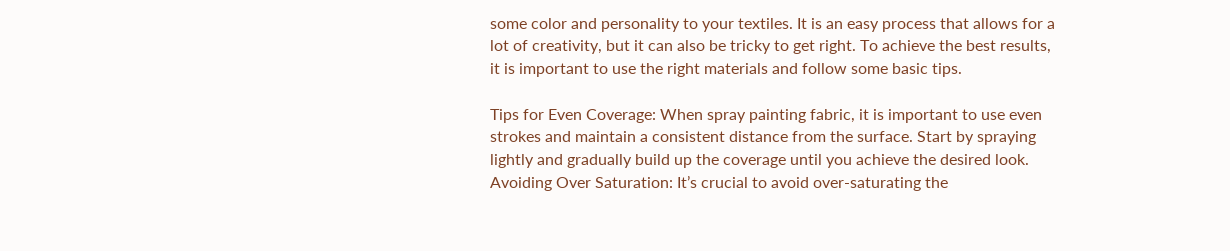some color and personality to your textiles. It is an easy process that allows for a lot of creativity, but it can also be tricky to get right. To achieve the best results, it is important to use the right materials and follow some basic tips.

Tips for Even Coverage: When spray painting fabric, it is important to use even strokes and maintain a consistent distance from the surface. Start by spraying lightly and gradually build up the coverage until you achieve the desired look. Avoiding Over Saturation: It’s crucial to avoid over-saturating the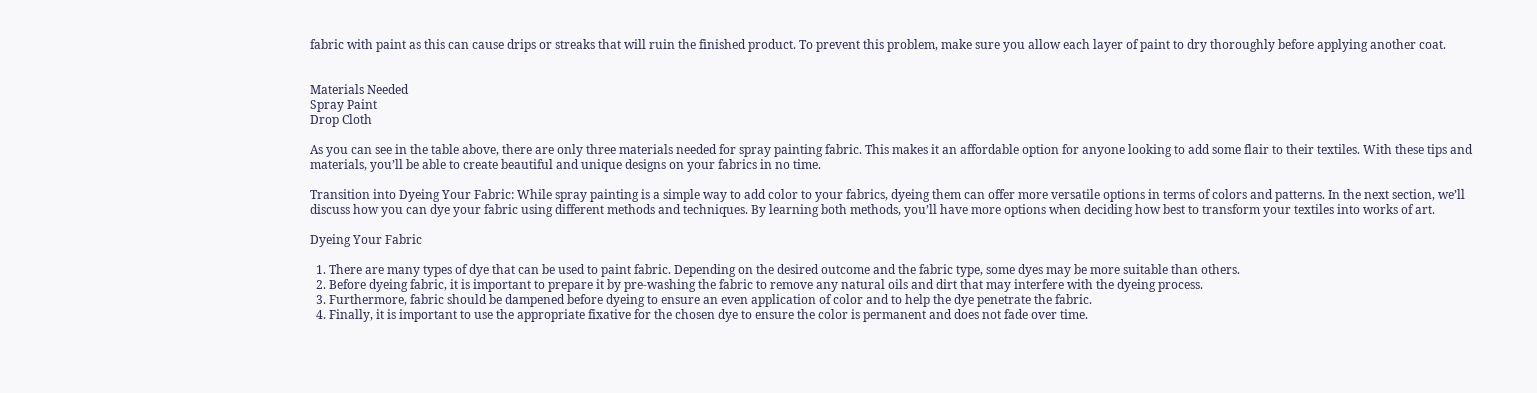fabric with paint as this can cause drips or streaks that will ruin the finished product. To prevent this problem, make sure you allow each layer of paint to dry thoroughly before applying another coat.


Materials Needed
Spray Paint
Drop Cloth

As you can see in the table above, there are only three materials needed for spray painting fabric. This makes it an affordable option for anyone looking to add some flair to their textiles. With these tips and materials, you’ll be able to create beautiful and unique designs on your fabrics in no time.

Transition into Dyeing Your Fabric: While spray painting is a simple way to add color to your fabrics, dyeing them can offer more versatile options in terms of colors and patterns. In the next section, we’ll discuss how you can dye your fabric using different methods and techniques. By learning both methods, you’ll have more options when deciding how best to transform your textiles into works of art.

Dyeing Your Fabric

  1. There are many types of dye that can be used to paint fabric. Depending on the desired outcome and the fabric type, some dyes may be more suitable than others.
  2. Before dyeing fabric, it is important to prepare it by pre-washing the fabric to remove any natural oils and dirt that may interfere with the dyeing process.
  3. Furthermore, fabric should be dampened before dyeing to ensure an even application of color and to help the dye penetrate the fabric.
  4. Finally, it is important to use the appropriate fixative for the chosen dye to ensure the color is permanent and does not fade over time.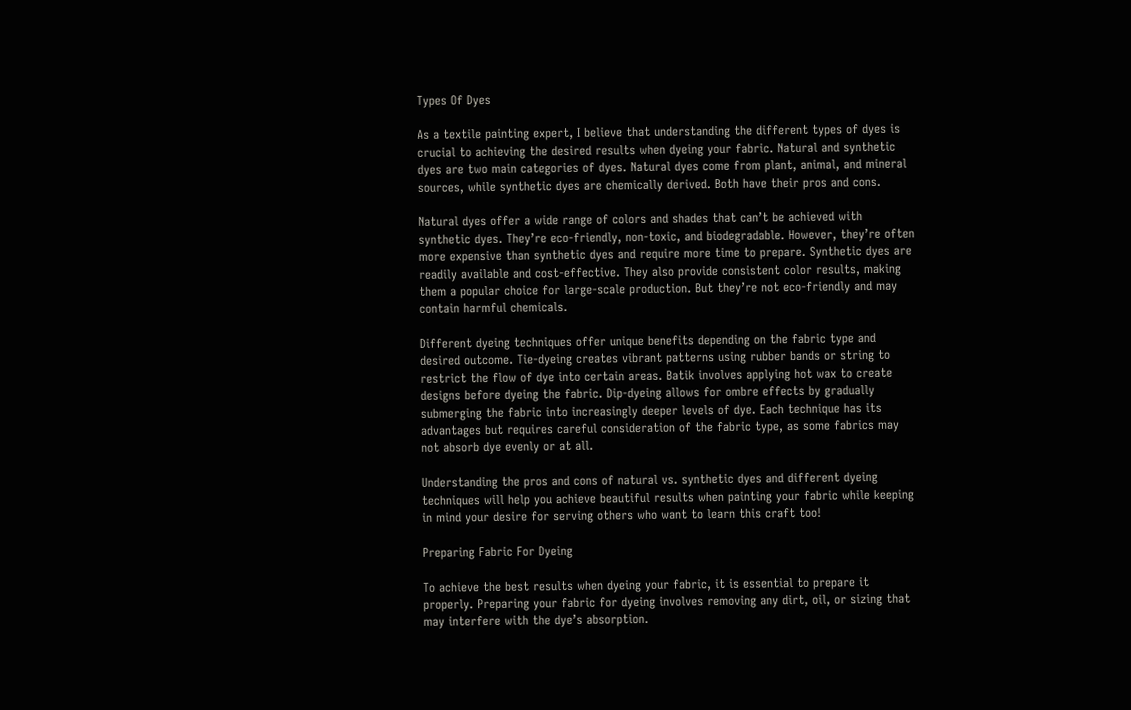Types Of Dyes

As a textile painting expert, I believe that understanding the different types of dyes is crucial to achieving the desired results when dyeing your fabric. Natural and synthetic dyes are two main categories of dyes. Natural dyes come from plant, animal, and mineral sources, while synthetic dyes are chemically derived. Both have their pros and cons.

Natural dyes offer a wide range of colors and shades that can’t be achieved with synthetic dyes. They’re eco-friendly, non-toxic, and biodegradable. However, they’re often more expensive than synthetic dyes and require more time to prepare. Synthetic dyes are readily available and cost-effective. They also provide consistent color results, making them a popular choice for large-scale production. But they’re not eco-friendly and may contain harmful chemicals.

Different dyeing techniques offer unique benefits depending on the fabric type and desired outcome. Tie-dyeing creates vibrant patterns using rubber bands or string to restrict the flow of dye into certain areas. Batik involves applying hot wax to create designs before dyeing the fabric. Dip-dyeing allows for ombre effects by gradually submerging the fabric into increasingly deeper levels of dye. Each technique has its advantages but requires careful consideration of the fabric type, as some fabrics may not absorb dye evenly or at all.

Understanding the pros and cons of natural vs. synthetic dyes and different dyeing techniques will help you achieve beautiful results when painting your fabric while keeping in mind your desire for serving others who want to learn this craft too!

Preparing Fabric For Dyeing

To achieve the best results when dyeing your fabric, it is essential to prepare it properly. Preparing your fabric for dyeing involves removing any dirt, oil, or sizing that may interfere with the dye’s absorption.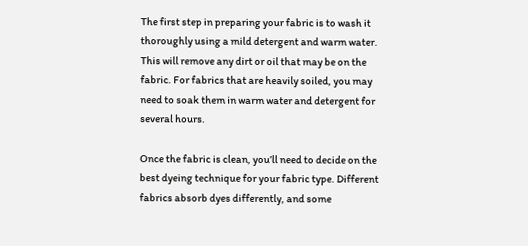The first step in preparing your fabric is to wash it thoroughly using a mild detergent and warm water. This will remove any dirt or oil that may be on the fabric. For fabrics that are heavily soiled, you may need to soak them in warm water and detergent for several hours.

Once the fabric is clean, you’ll need to decide on the best dyeing technique for your fabric type. Different fabrics absorb dyes differently, and some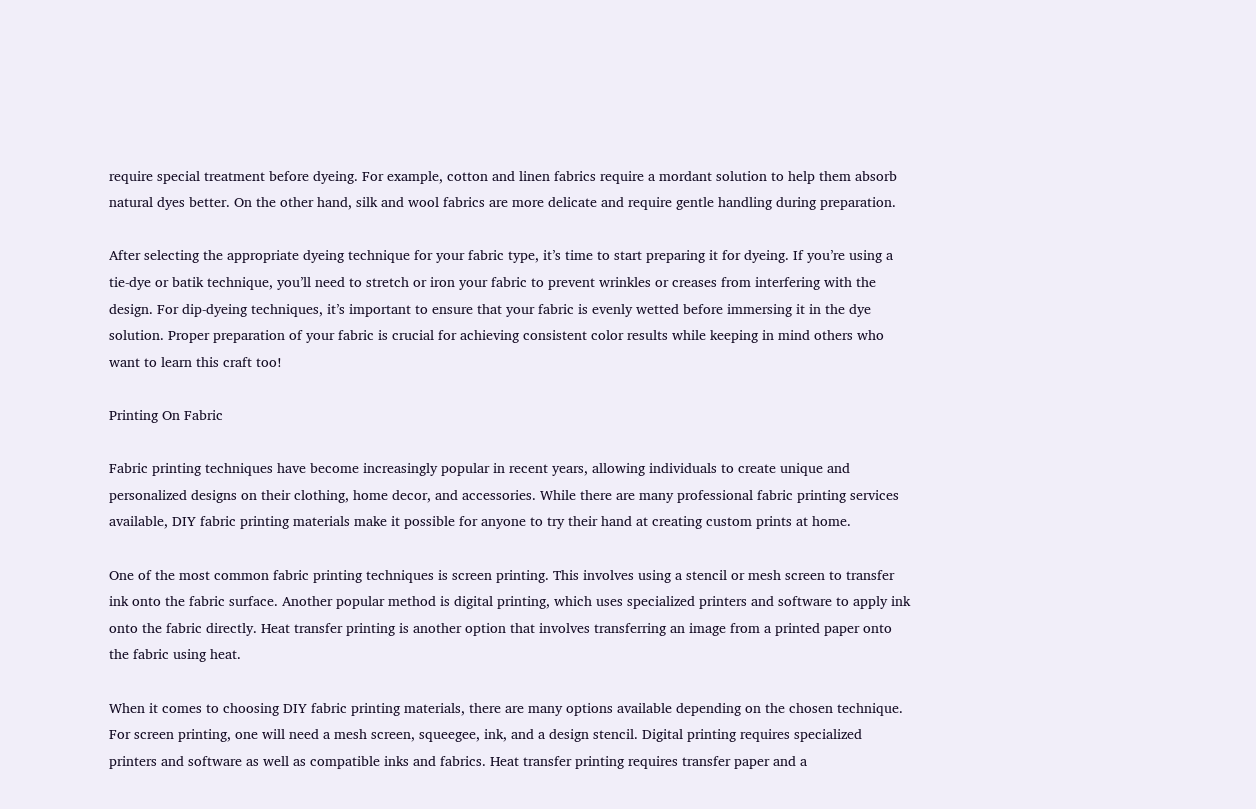require special treatment before dyeing. For example, cotton and linen fabrics require a mordant solution to help them absorb natural dyes better. On the other hand, silk and wool fabrics are more delicate and require gentle handling during preparation.

After selecting the appropriate dyeing technique for your fabric type, it’s time to start preparing it for dyeing. If you’re using a tie-dye or batik technique, you’ll need to stretch or iron your fabric to prevent wrinkles or creases from interfering with the design. For dip-dyeing techniques, it’s important to ensure that your fabric is evenly wetted before immersing it in the dye solution. Proper preparation of your fabric is crucial for achieving consistent color results while keeping in mind others who want to learn this craft too!

Printing On Fabric

Fabric printing techniques have become increasingly popular in recent years, allowing individuals to create unique and personalized designs on their clothing, home decor, and accessories. While there are many professional fabric printing services available, DIY fabric printing materials make it possible for anyone to try their hand at creating custom prints at home.

One of the most common fabric printing techniques is screen printing. This involves using a stencil or mesh screen to transfer ink onto the fabric surface. Another popular method is digital printing, which uses specialized printers and software to apply ink onto the fabric directly. Heat transfer printing is another option that involves transferring an image from a printed paper onto the fabric using heat.

When it comes to choosing DIY fabric printing materials, there are many options available depending on the chosen technique. For screen printing, one will need a mesh screen, squeegee, ink, and a design stencil. Digital printing requires specialized printers and software as well as compatible inks and fabrics. Heat transfer printing requires transfer paper and a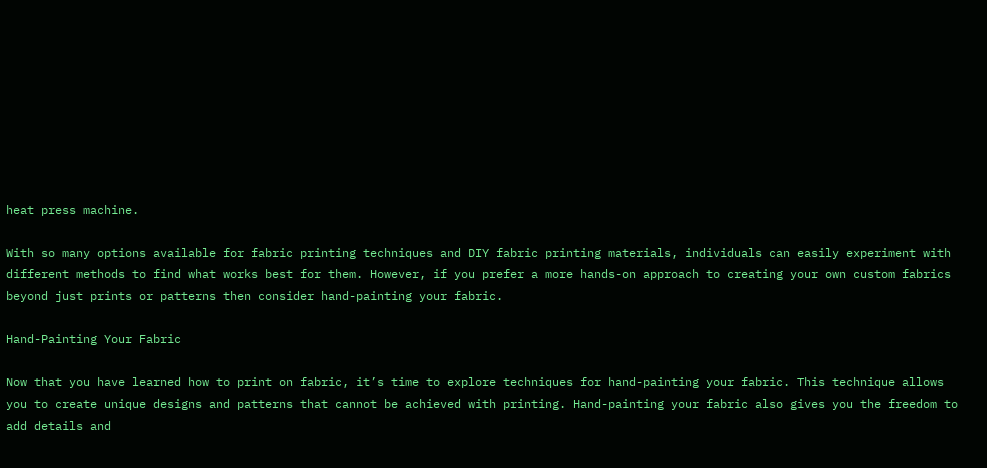heat press machine.

With so many options available for fabric printing techniques and DIY fabric printing materials, individuals can easily experiment with different methods to find what works best for them. However, if you prefer a more hands-on approach to creating your own custom fabrics beyond just prints or patterns then consider hand-painting your fabric.

Hand-Painting Your Fabric

Now that you have learned how to print on fabric, it’s time to explore techniques for hand-painting your fabric. This technique allows you to create unique designs and patterns that cannot be achieved with printing. Hand-painting your fabric also gives you the freedom to add details and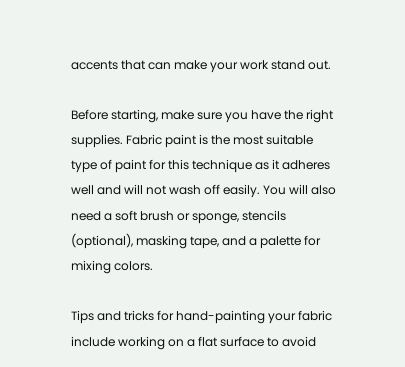accents that can make your work stand out.

Before starting, make sure you have the right supplies. Fabric paint is the most suitable type of paint for this technique as it adheres well and will not wash off easily. You will also need a soft brush or sponge, stencils (optional), masking tape, and a palette for mixing colors.

Tips and tricks for hand-painting your fabric include working on a flat surface to avoid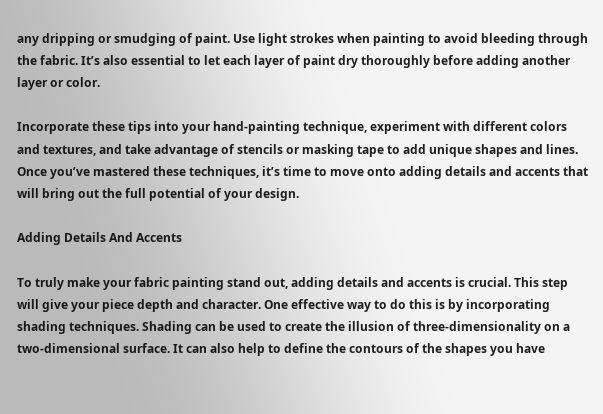any dripping or smudging of paint. Use light strokes when painting to avoid bleeding through the fabric. It’s also essential to let each layer of paint dry thoroughly before adding another layer or color.

Incorporate these tips into your hand-painting technique, experiment with different colors and textures, and take advantage of stencils or masking tape to add unique shapes and lines. Once you’ve mastered these techniques, it’s time to move onto adding details and accents that will bring out the full potential of your design.

Adding Details And Accents

To truly make your fabric painting stand out, adding details and accents is crucial. This step will give your piece depth and character. One effective way to do this is by incorporating shading techniques. Shading can be used to create the illusion of three-dimensionality on a two-dimensional surface. It can also help to define the contours of the shapes you have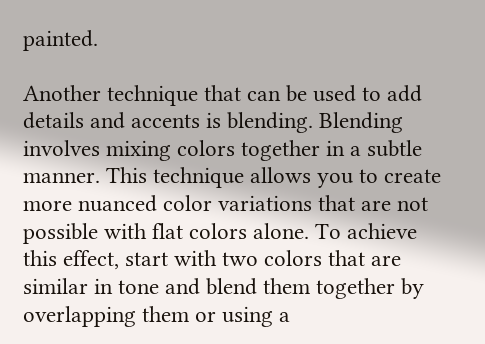painted.

Another technique that can be used to add details and accents is blending. Blending involves mixing colors together in a subtle manner. This technique allows you to create more nuanced color variations that are not possible with flat colors alone. To achieve this effect, start with two colors that are similar in tone and blend them together by overlapping them or using a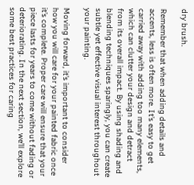dry brush.

Remember that when adding details and accents, less is often more. It’s easy to get carried away with adding too many elements, which can clutter your design and detract from its overall impact. By using shading and blending techniques sparingly, you can create subtle yet effective visual interest throughout your painting.

Moving forward, it’s important to consider how you will care for your painted fabric once it’s complete. Proper care will ensure that your piece lasts for years to come without fading or deteriorating. In the next section, we’ll explore some best practices for caring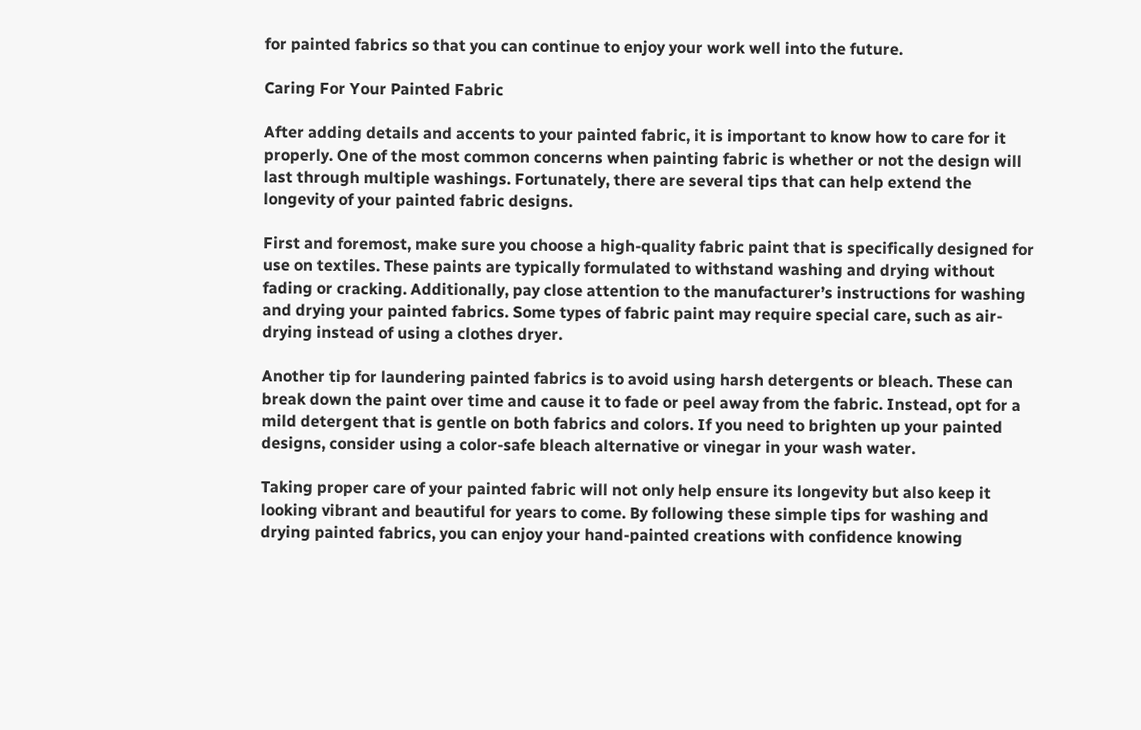for painted fabrics so that you can continue to enjoy your work well into the future.

Caring For Your Painted Fabric

After adding details and accents to your painted fabric, it is important to know how to care for it properly. One of the most common concerns when painting fabric is whether or not the design will last through multiple washings. Fortunately, there are several tips that can help extend the longevity of your painted fabric designs.

First and foremost, make sure you choose a high-quality fabric paint that is specifically designed for use on textiles. These paints are typically formulated to withstand washing and drying without fading or cracking. Additionally, pay close attention to the manufacturer’s instructions for washing and drying your painted fabrics. Some types of fabric paint may require special care, such as air-drying instead of using a clothes dryer.

Another tip for laundering painted fabrics is to avoid using harsh detergents or bleach. These can break down the paint over time and cause it to fade or peel away from the fabric. Instead, opt for a mild detergent that is gentle on both fabrics and colors. If you need to brighten up your painted designs, consider using a color-safe bleach alternative or vinegar in your wash water.

Taking proper care of your painted fabric will not only help ensure its longevity but also keep it looking vibrant and beautiful for years to come. By following these simple tips for washing and drying painted fabrics, you can enjoy your hand-painted creations with confidence knowing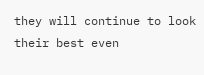they will continue to look their best even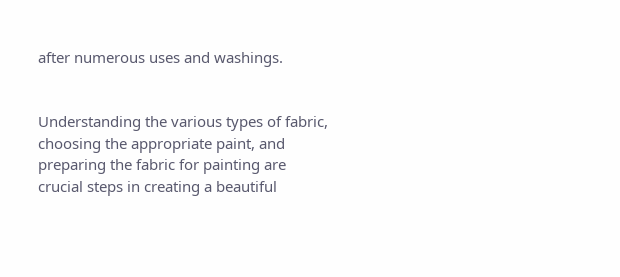after numerous uses and washings.


Understanding the various types of fabric, choosing the appropriate paint, and preparing the fabric for painting are crucial steps in creating a beautiful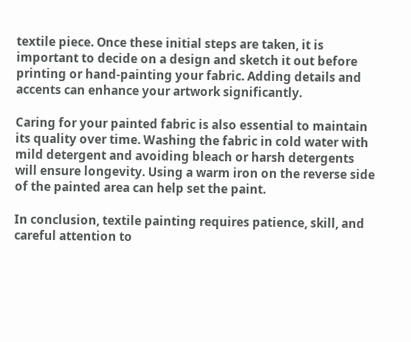textile piece. Once these initial steps are taken, it is important to decide on a design and sketch it out before printing or hand-painting your fabric. Adding details and accents can enhance your artwork significantly.

Caring for your painted fabric is also essential to maintain its quality over time. Washing the fabric in cold water with mild detergent and avoiding bleach or harsh detergents will ensure longevity. Using a warm iron on the reverse side of the painted area can help set the paint.

In conclusion, textile painting requires patience, skill, and careful attention to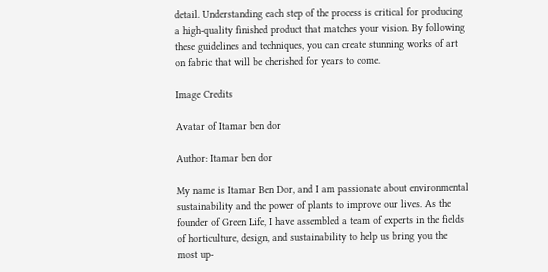detail. Understanding each step of the process is critical for producing a high-quality finished product that matches your vision. By following these guidelines and techniques, you can create stunning works of art on fabric that will be cherished for years to come.

Image Credits

Avatar of Itamar ben dor

Author: Itamar ben dor

My name is Itamar Ben Dor, and I am passionate about environmental sustainability and the power of plants to improve our lives. As the founder of Green Life, I have assembled a team of experts in the fields of horticulture, design, and sustainability to help us bring you the most up-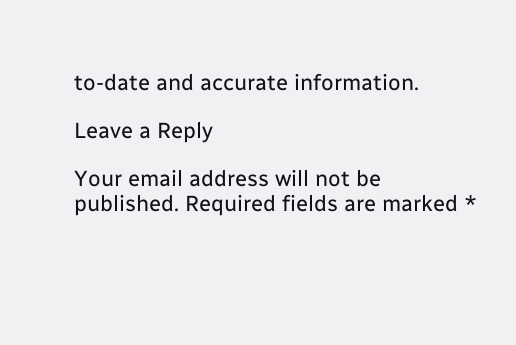to-date and accurate information.

Leave a Reply

Your email address will not be published. Required fields are marked *